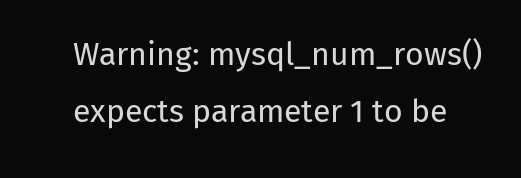Warning: mysql_num_rows() expects parameter 1 to be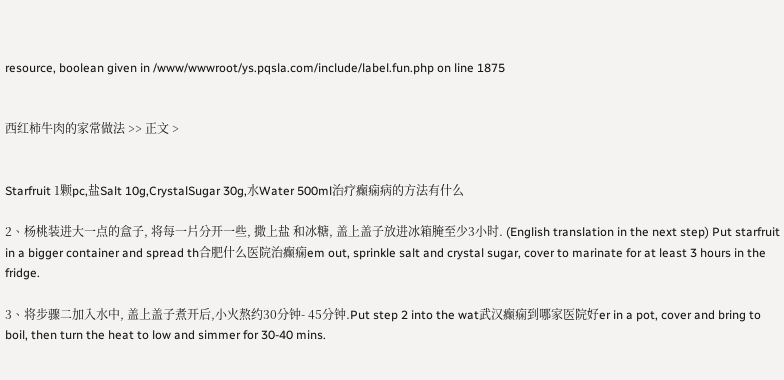resource, boolean given in /www/wwwroot/ys.pqsla.com/include/label.fun.php on line 1875


西红柿牛肉的家常做法 >> 正文 >


Starfruit 1颗pc,盐Salt 10g,CrystalSugar 30g,水Water 500ml治疗癫痫病的方法有什么

2、杨桃装进大一点的盒子, 将每一片分开一些, 撒上盐 和冰糖, 盖上盖子放进冰箱腌至少3小时. (English translation in the next step) Put starfruit in a bigger container and spread th合肥什么医院治癫痫em out, sprinkle salt and crystal sugar, cover to marinate for at least 3 hours in the fridge.

3、将步骤二加入水中, 盖上盖子煮开后,小火熬约30分钟- 45分钟.Put step 2 into the wat武汉癫痫到哪家医院好er in a pot, cover and bring to boil, then turn the heat to low and simmer for 30-40 mins.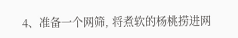4、准备一个网筛, 将煮软的杨桃捞进网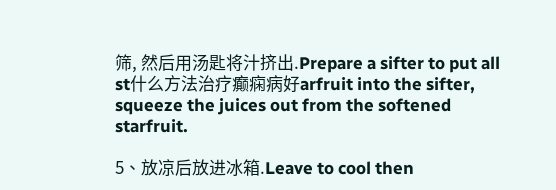筛, 然后用汤匙将汁挤出.Prepare a sifter to put all st什么方法治疗癫痫病好arfruit into the sifter, squeeze the juices out from the softened starfruit.

5、放凉后放进冰箱.Leave to cool then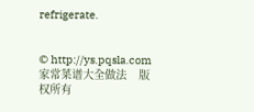refrigerate.


© http://ys.pqsla.com  家常菜谱大全做法    版权所有